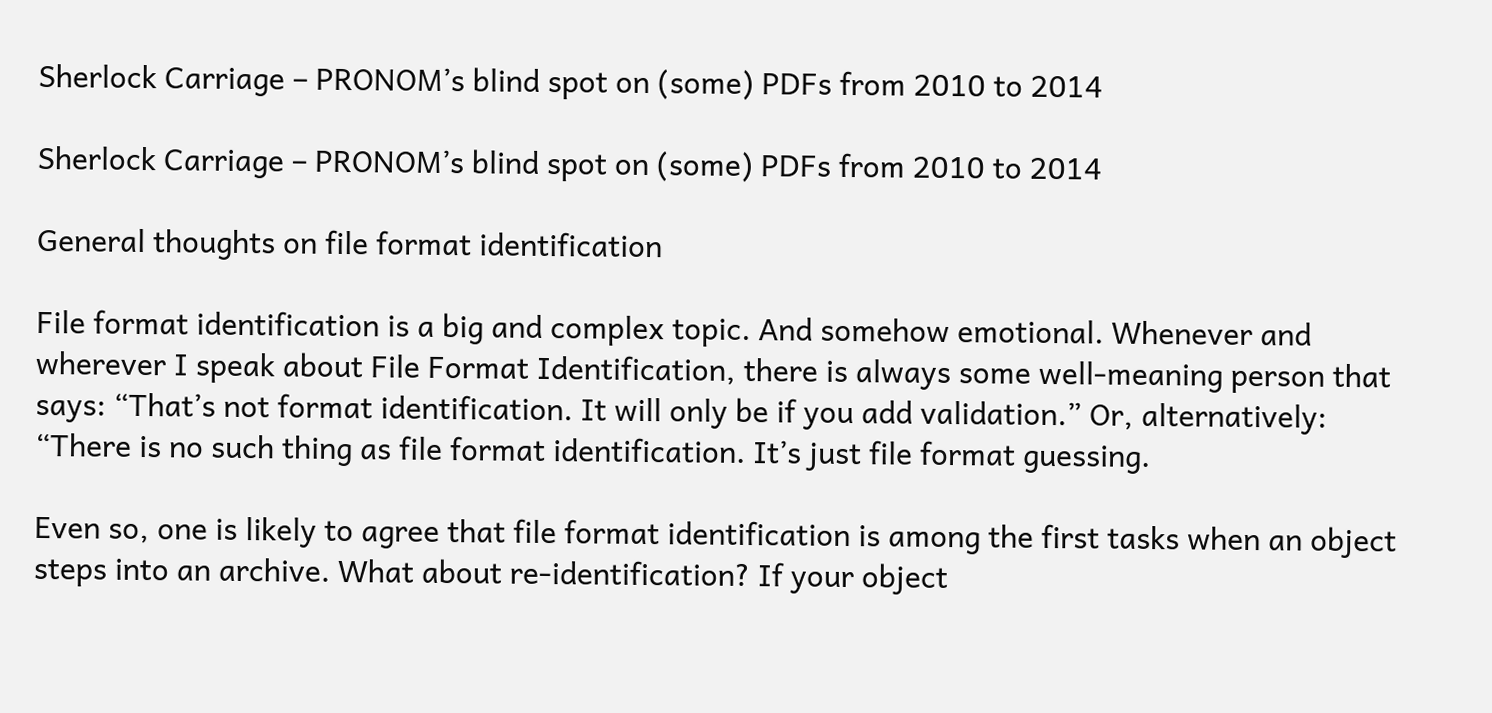Sherlock Carriage – PRONOM’s blind spot on (some) PDFs from 2010 to 2014

Sherlock Carriage – PRONOM’s blind spot on (some) PDFs from 2010 to 2014

General thoughts on file format identification

File format identification is a big and complex topic. And somehow emotional. Whenever and wherever I speak about File Format Identification, there is always some well-meaning person that says: “That’s not format identification. It will only be if you add validation.” Or, alternatively: “There is no such thing as file format identification. It’s just file format guessing.

Even so, one is likely to agree that file format identification is among the first tasks when an object steps into an archive. What about re-identification? If your object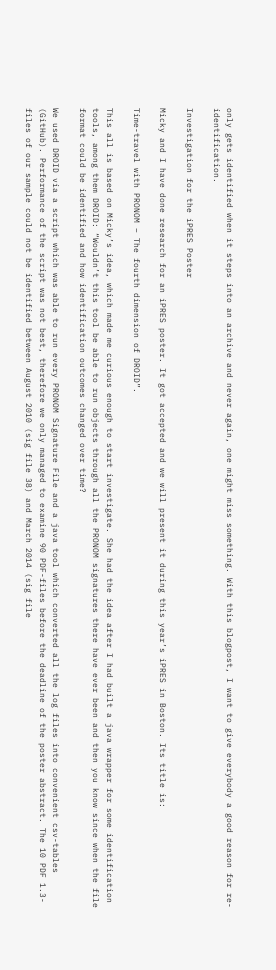only gets identified when it steps into an archive and never again, one might miss something. With this blogpost, I want to give everybody a good reason for re-identification.

Investigation for the iPRES Poster

Micky and I have done research for an iPRES poster. It got accepted and we will present it during this year’s iPRES in Boston. Its title is:

Time-travel with PRONOM – The fourth dimension of DROID”.

This all is based on Micky’s idea, which made me curious enough to start investigate. She had the idea after I had built a java wrapper for some identification tools, among them DROID: “Wouldn’t this tool be able to run objects through all the PRONOM signatures there have ever been and then you know since when the file format could be identified and how identification outcomes changed over time?

We used DROID via a script which was able to run every PRONOM Signature File and a java tool which converted all the log files into convenient csv-tables (GitHub). Performance of the script was not best, therefore we only managed to examine 90 PDF-files before the deadline of the poster abstract. The 10 PDF 1.3-files of our sample could not be identified between August 2010 (sig file 38) and March 2014 (sig file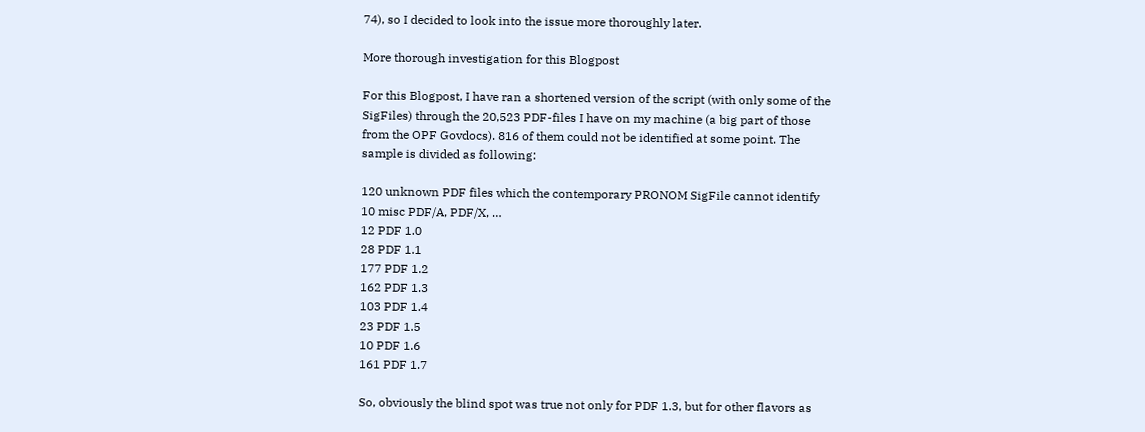74), so I decided to look into the issue more thoroughly later.

More thorough investigation for this Blogpost

For this Blogpost, I have ran a shortened version of the script (with only some of the SigFiles) through the 20,523 PDF-files I have on my machine (a big part of those from the OPF Govdocs). 816 of them could not be identified at some point. The sample is divided as following:

120 unknown PDF files which the contemporary PRONOM SigFile cannot identify
10 misc PDF/A, PDF/X, …
12 PDF 1.0
28 PDF 1.1
177 PDF 1.2
162 PDF 1.3
103 PDF 1.4
23 PDF 1.5
10 PDF 1.6
161 PDF 1.7

So, obviously the blind spot was true not only for PDF 1.3, but for other flavors as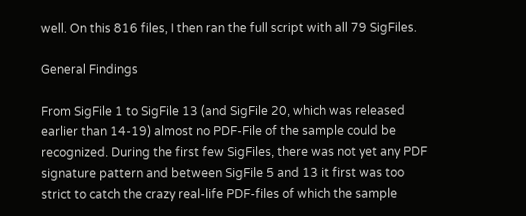well. On this 816 files, I then ran the full script with all 79 SigFiles.

General Findings

From SigFile 1 to SigFile 13 (and SigFile 20, which was released earlier than 14-19) almost no PDF-File of the sample could be recognized. During the first few SigFiles, there was not yet any PDF signature pattern and between SigFile 5 and 13 it first was too strict to catch the crazy real-life PDF-files of which the sample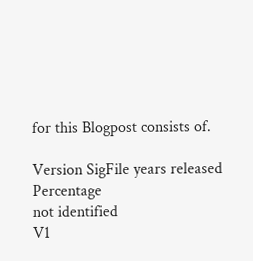for this Blogpost consists of.

Version SigFile years released Percentage
not identified
V1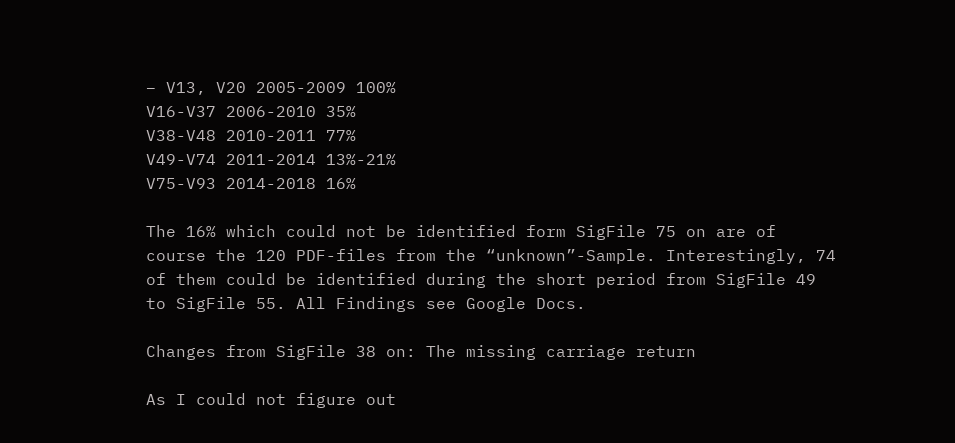– V13, V20 2005-2009 100%
V16-V37 2006-2010 35%
V38-V48 2010-2011 77%
V49-V74 2011-2014 13%-21%
V75-V93 2014-2018 16%

The 16% which could not be identified form SigFile 75 on are of course the 120 PDF-files from the “unknown”-Sample. Interestingly, 74 of them could be identified during the short period from SigFile 49 to SigFile 55. All Findings see Google Docs.

Changes from SigFile 38 on: The missing carriage return

As I could not figure out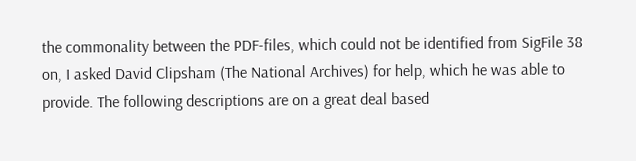the commonality between the PDF-files, which could not be identified from SigFile 38 on, I asked David Clipsham (The National Archives) for help, which he was able to provide. The following descriptions are on a great deal based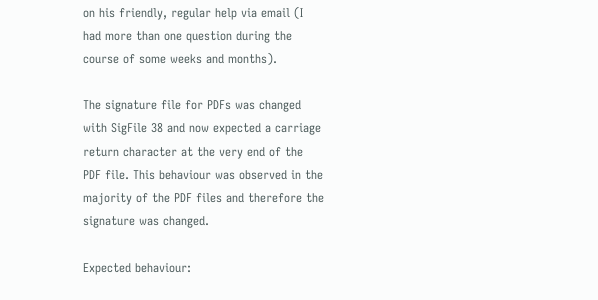on his friendly, regular help via email (I had more than one question during the course of some weeks and months).

The signature file for PDFs was changed with SigFile 38 and now expected a carriage return character at the very end of the PDF file. This behaviour was observed in the majority of the PDF files and therefore the signature was changed.

Expected behaviour: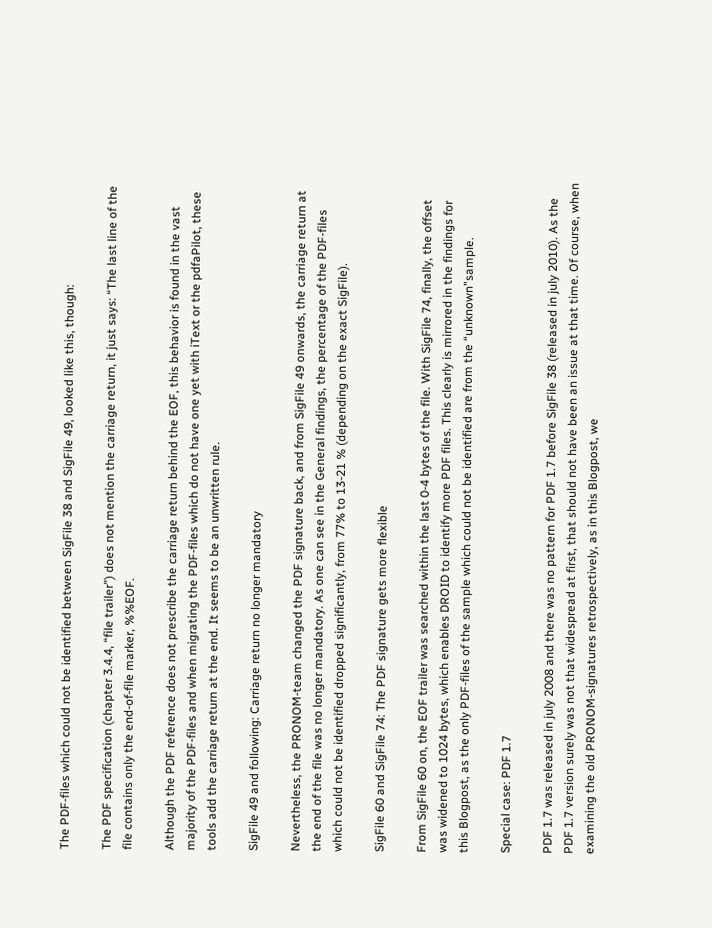The PDF-files which could not be identified between SigFile 38 and SigFile 49, looked like this, though:

The PDF specification (chapter 3.4.4, “file trailer”) does not mention the carriage return, it just says: “The last line of the file contains only the end-of-file marker, %%EOF.

Although the PDF reference does not prescribe the carriage return behind the EOF, this behavior is found in the vast majority of the PDF-files and when migrating the PDF-files which do not have one yet with iText or the pdfaPilot, these tools add the carriage return at the end. It seems to be an unwritten rule.

SigFile 49 and following: Carriage return no longer mandatory

Nevertheless, the PRONOM-team changed the PDF signature back, and from SigFile 49 onwards, the carriage return at the end of the file was no longer mandatory. As one can see in the General findings, the percentage of the PDF-files which could not be identified dropped significantly, from 77% to 13-21 % (depending on the exact SigFile).

SigFile 60 and SigFile 74: The PDF signature gets more flexible

From SigFile 60 on, the EOF trailer was searched within the last 0-4 bytes of the file. With SigFile 74, finally, the offset was widened to 1024 bytes, which enables DROID to identify more PDF files. This clearly is mirrored in the findings for this Blogpost, as the only PDF-files of the sample which could not be identified are from the “unknown”sample.

Special case: PDF 1.7

PDF 1.7 was released in july 2008 and there was no pattern for PDF 1.7 before SigFile 38 (released in july 2010). As the PDF 1.7 version surely was not that widespread at first, that should not have been an issue at that time. Of course, when examining the old PRONOM-signatures retrospectively, as in this Blogpost, we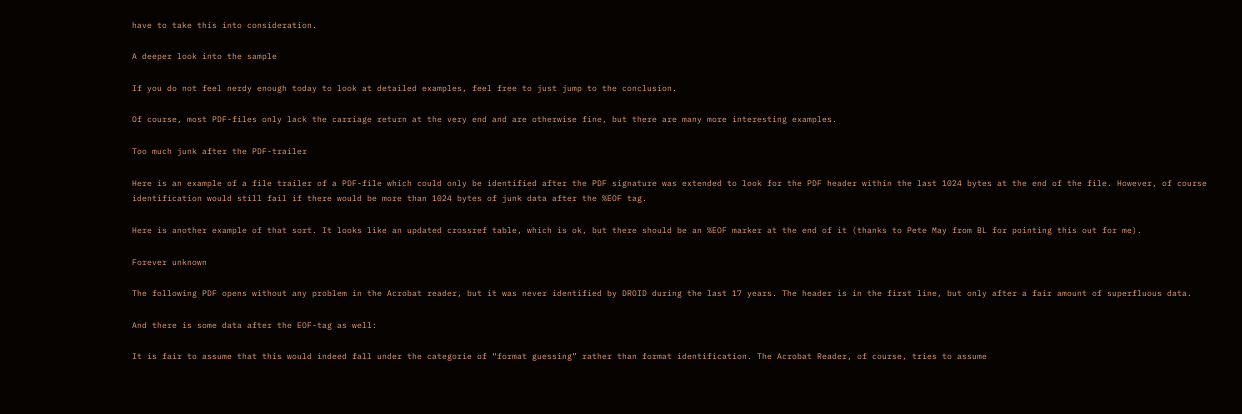have to take this into consideration.

A deeper look into the sample

If you do not feel nerdy enough today to look at detailed examples, feel free to just jump to the conclusion.

Of course, most PDF-files only lack the carriage return at the very end and are otherwise fine, but there are many more interesting examples.

Too much junk after the PDF-trailer

Here is an example of a file trailer of a PDF-file which could only be identified after the PDF signature was extended to look for the PDF header within the last 1024 bytes at the end of the file. However, of course identification would still fail if there would be more than 1024 bytes of junk data after the %EOF tag.

Here is another example of that sort. It looks like an updated crossref table, which is ok, but there should be an %EOF marker at the end of it (thanks to Pete May from BL for pointing this out for me).

Forever unknown

The following PDF opens without any problem in the Acrobat reader, but it was never identified by DROID during the last 17 years. The header is in the first line, but only after a fair amount of superfluous data.

And there is some data after the EOF-tag as well:

It is fair to assume that this would indeed fall under the categorie of “format guessing” rather than format identification. The Acrobat Reader, of course, tries to assume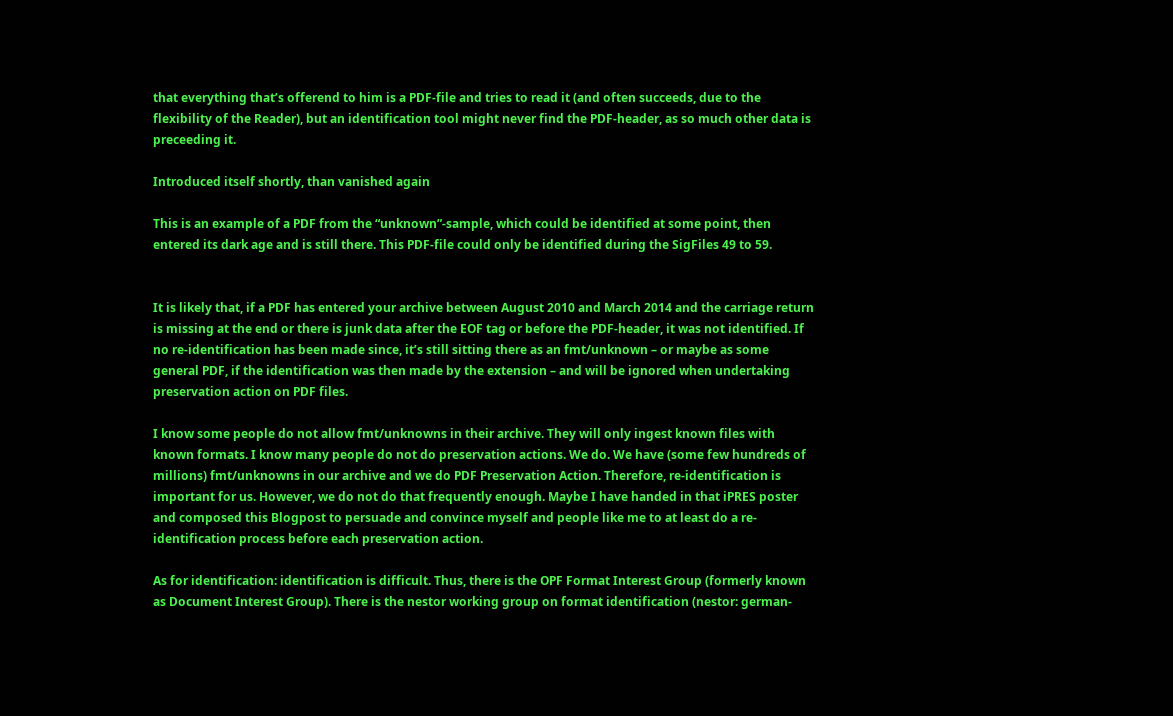that everything that’s offerend to him is a PDF-file and tries to read it (and often succeeds, due to the flexibility of the Reader), but an identification tool might never find the PDF-header, as so much other data is preceeding it.

Introduced itself shortly, than vanished again

This is an example of a PDF from the “unknown”-sample, which could be identified at some point, then entered its dark age and is still there. This PDF-file could only be identified during the SigFiles 49 to 59.


It is likely that, if a PDF has entered your archive between August 2010 and March 2014 and the carriage return is missing at the end or there is junk data after the EOF tag or before the PDF-header, it was not identified. If no re-identification has been made since, it’s still sitting there as an fmt/unknown – or maybe as some general PDF, if the identification was then made by the extension – and will be ignored when undertaking preservation action on PDF files.

I know some people do not allow fmt/unknowns in their archive. They will only ingest known files with known formats. I know many people do not do preservation actions. We do. We have (some few hundreds of millions) fmt/unknowns in our archive and we do PDF Preservation Action. Therefore, re-identification is important for us. However, we do not do that frequently enough. Maybe I have handed in that iPRES poster and composed this Blogpost to persuade and convince myself and people like me to at least do a re-identification process before each preservation action.

As for identification: identification is difficult. Thus, there is the OPF Format Interest Group (formerly known as Document Interest Group). There is the nestor working group on format identification (nestor: german-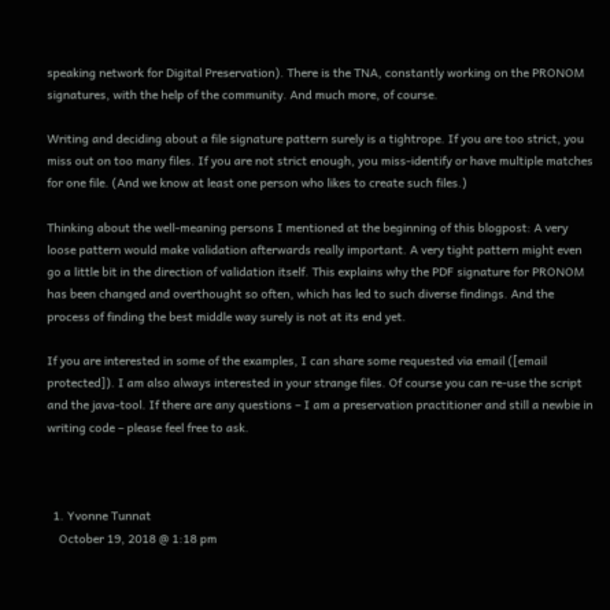speaking network for Digital Preservation). There is the TNA, constantly working on the PRONOM signatures, with the help of the community. And much more, of course.

Writing and deciding about a file signature pattern surely is a tightrope. If you are too strict, you miss out on too many files. If you are not strict enough, you miss-identify or have multiple matches for one file. (And we know at least one person who likes to create such files.)

Thinking about the well-meaning persons I mentioned at the beginning of this blogpost: A very loose pattern would make validation afterwards really important. A very tight pattern might even go a little bit in the direction of validation itself. This explains why the PDF signature for PRONOM has been changed and overthought so often, which has led to such diverse findings. And the process of finding the best middle way surely is not at its end yet.

If you are interested in some of the examples, I can share some requested via email ([email protected]). I am also always interested in your strange files. Of course you can re-use the script and the java-tool. If there are any questions – I am a preservation practitioner and still a newbie in writing code – please feel free to ask.



  1. Yvonne Tunnat
    October 19, 2018 @ 1:18 pm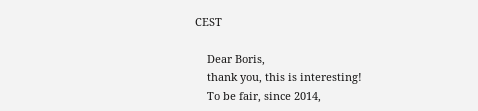CEST

    Dear Boris,
    thank you, this is interesting!
    To be fair, since 2014,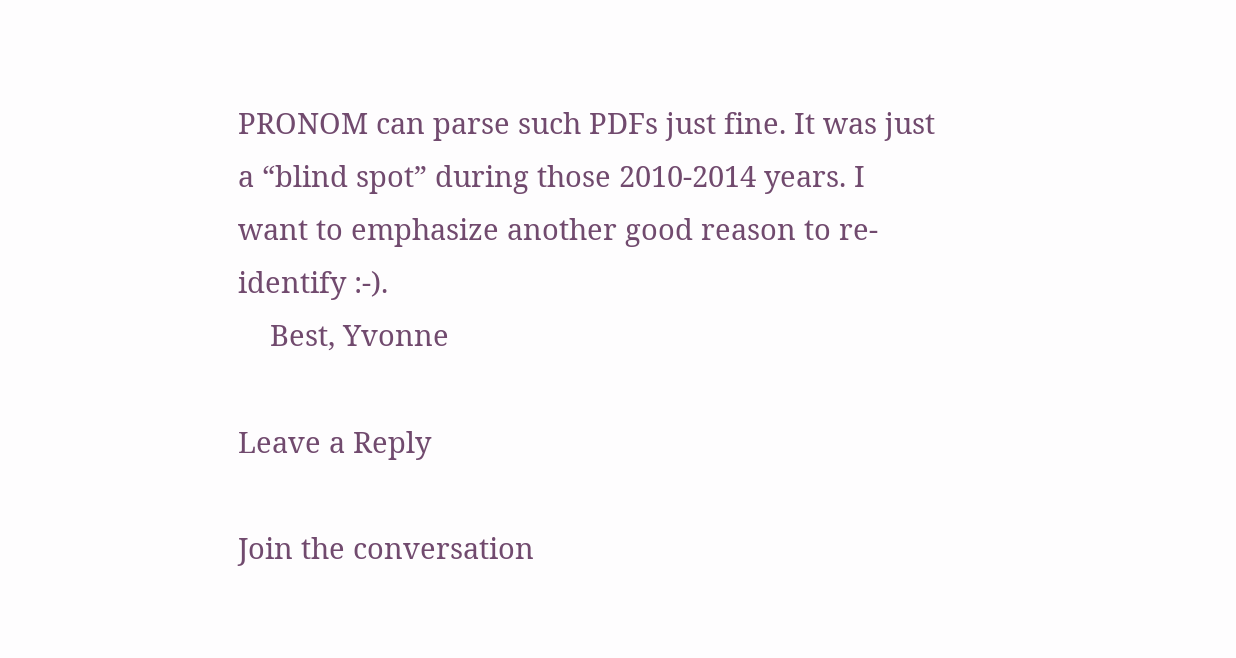PRONOM can parse such PDFs just fine. It was just a “blind spot” during those 2010-2014 years. I want to emphasize another good reason to re-identify :-).
    Best, Yvonne

Leave a Reply

Join the conversation